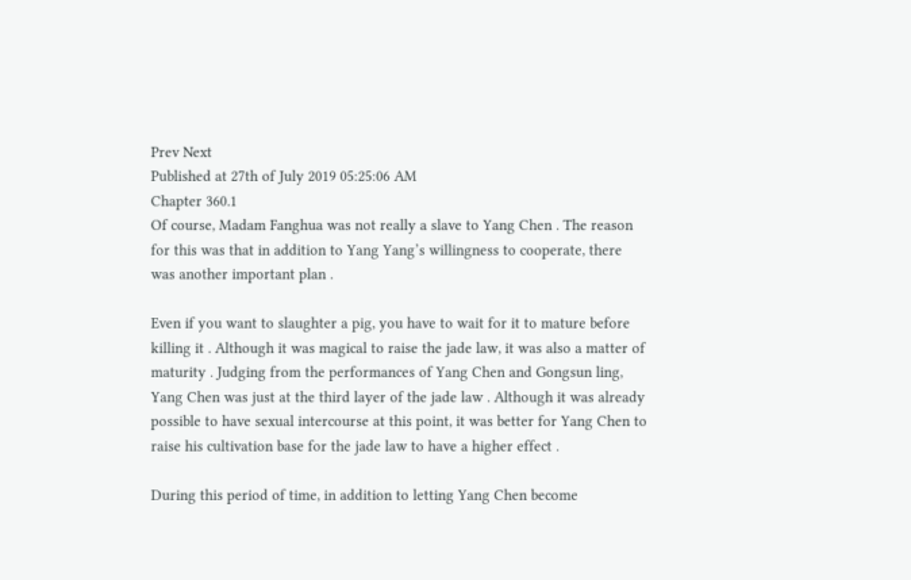Prev Next
Published at 27th of July 2019 05:25:06 AM
Chapter 360.1
Of course, Madam Fanghua was not really a slave to Yang Chen . The reason for this was that in addition to Yang Yang’s willingness to cooperate, there was another important plan .

Even if you want to slaughter a pig, you have to wait for it to mature before killing it . Although it was magical to raise the jade law, it was also a matter of maturity . Judging from the performances of Yang Chen and Gongsun ling, Yang Chen was just at the third layer of the jade law . Although it was already possible to have sexual intercourse at this point, it was better for Yang Chen to raise his cultivation base for the jade law to have a higher effect .

During this period of time, in addition to letting Yang Chen become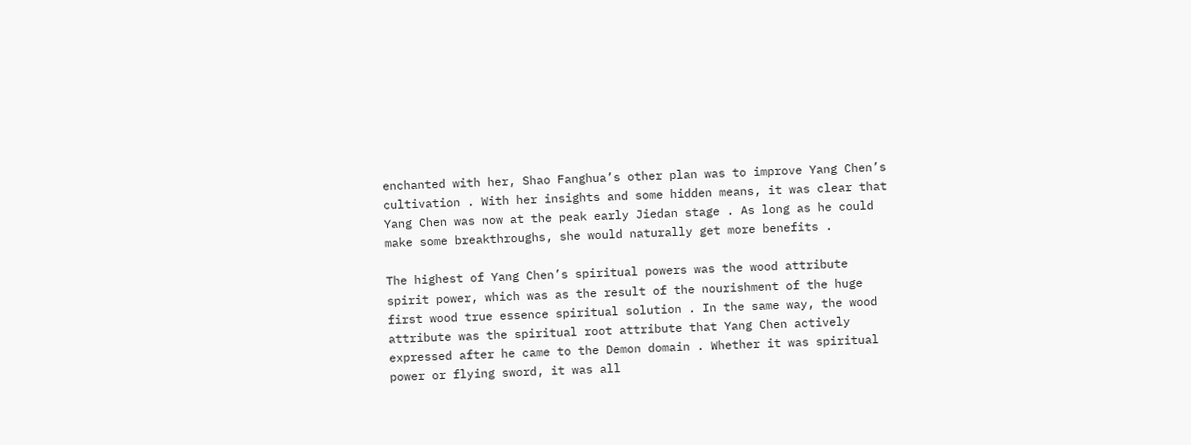enchanted with her, Shao Fanghua’s other plan was to improve Yang Chen’s cultivation . With her insights and some hidden means, it was clear that Yang Chen was now at the peak early Jiedan stage . As long as he could make some breakthroughs, she would naturally get more benefits .

The highest of Yang Chen’s spiritual powers was the wood attribute spirit power, which was as the result of the nourishment of the huge first wood true essence spiritual solution . In the same way, the wood attribute was the spiritual root attribute that Yang Chen actively expressed after he came to the Demon domain . Whether it was spiritual power or flying sword, it was all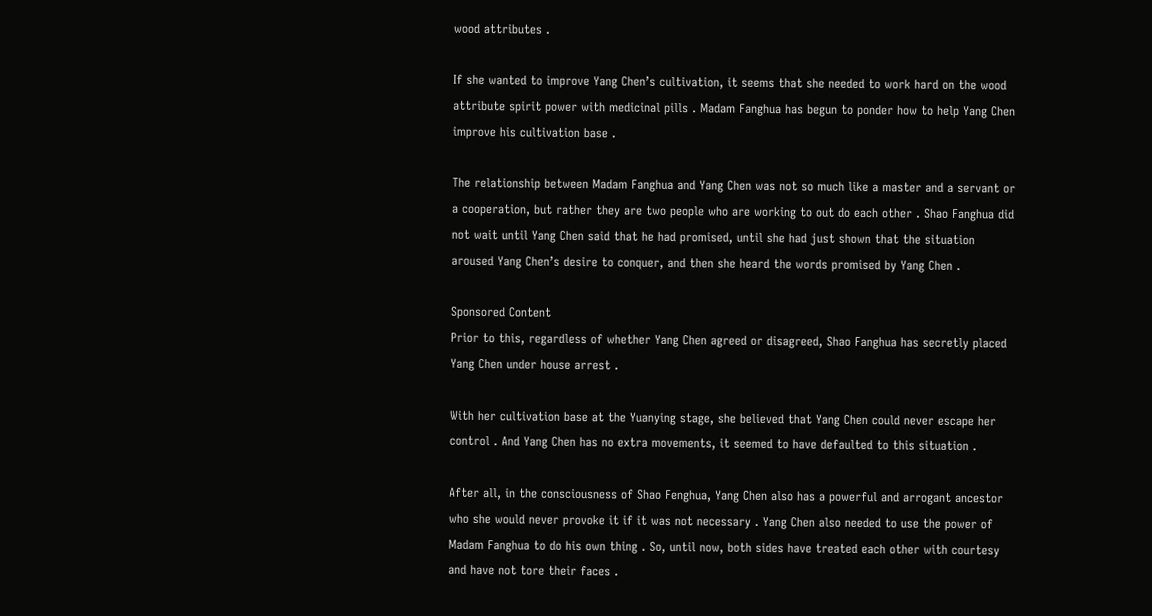wood attributes .

If she wanted to improve Yang Chen’s cultivation, it seems that she needed to work hard on the wood attribute spirit power with medicinal pills . Madam Fanghua has begun to ponder how to help Yang Chen improve his cultivation base .

The relationship between Madam Fanghua and Yang Chen was not so much like a master and a servant or a cooperation, but rather they are two people who are working to out do each other . Shao Fanghua did not wait until Yang Chen said that he had promised, until she had just shown that the situation aroused Yang Chen’s desire to conquer, and then she heard the words promised by Yang Chen .

Sponsored Content
Prior to this, regardless of whether Yang Chen agreed or disagreed, Shao Fanghua has secretly placed Yang Chen under house arrest .

With her cultivation base at the Yuanying stage, she believed that Yang Chen could never escape her control . And Yang Chen has no extra movements, it seemed to have defaulted to this situation .

After all, in the consciousness of Shao Fenghua, Yang Chen also has a powerful and arrogant ancestor who she would never provoke it if it was not necessary . Yang Chen also needed to use the power of Madam Fanghua to do his own thing . So, until now, both sides have treated each other with courtesy and have not tore their faces .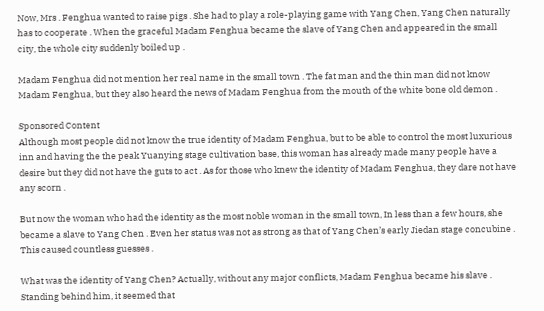Now, Mrs . Fenghua wanted to raise pigs . She had to play a role-playing game with Yang Chen, Yang Chen naturally has to cooperate . When the graceful Madam Fenghua became the slave of Yang Chen and appeared in the small city, the whole city suddenly boiled up .

Madam Fenghua did not mention her real name in the small town . The fat man and the thin man did not know Madam Fenghua, but they also heard the news of Madam Fenghua from the mouth of the white bone old demon .

Sponsored Content
Although most people did not know the true identity of Madam Fenghua, but to be able to control the most luxurious inn and having the the peak Yuanying stage cultivation base, this woman has already made many people have a desire but they did not have the guts to act . As for those who knew the identity of Madam Fenghua, they dare not have any scorn .

But now the woman who had the identity as the most noble woman in the small town, In less than a few hours, she became a slave to Yang Chen . Even her status was not as strong as that of Yang Chen’s early Jiedan stage concubine . This caused countless guesses .

What was the identity of Yang Chen? Actually, without any major conflicts, Madam Fenghua became his slave . Standing behind him, it seemed that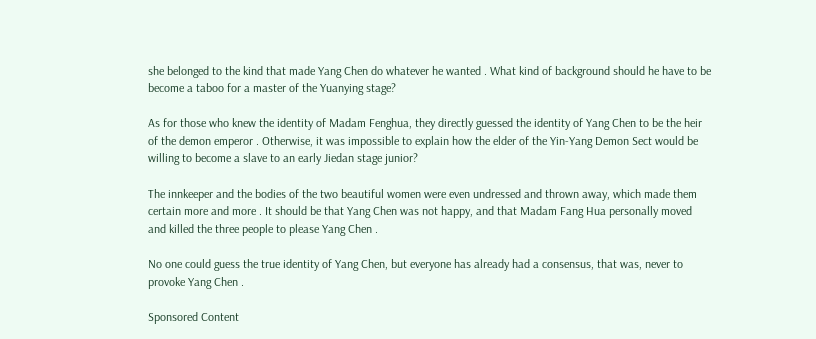she belonged to the kind that made Yang Chen do whatever he wanted . What kind of background should he have to be become a taboo for a master of the Yuanying stage?

As for those who knew the identity of Madam Fenghua, they directly guessed the identity of Yang Chen to be the heir of the demon emperor . Otherwise, it was impossible to explain how the elder of the Yin-Yang Demon Sect would be willing to become a slave to an early Jiedan stage junior?

The innkeeper and the bodies of the two beautiful women were even undressed and thrown away, which made them certain more and more . It should be that Yang Chen was not happy, and that Madam Fang Hua personally moved and killed the three people to please Yang Chen .

No one could guess the true identity of Yang Chen, but everyone has already had a consensus, that was, never to provoke Yang Chen .

Sponsored Content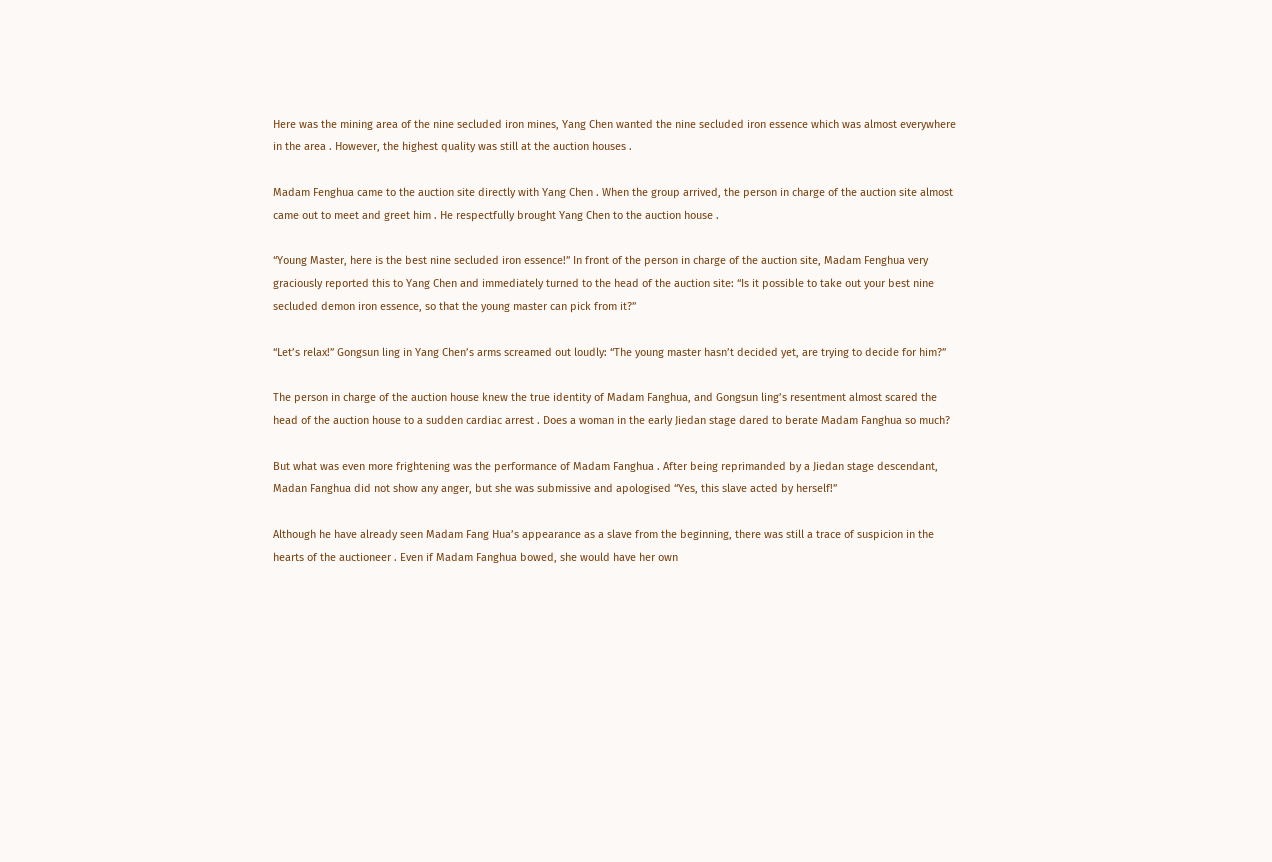Here was the mining area of the nine secluded iron mines, Yang Chen wanted the nine secluded iron essence which was almost everywhere in the area . However, the highest quality was still at the auction houses .

Madam Fenghua came to the auction site directly with Yang Chen . When the group arrived, the person in charge of the auction site almost came out to meet and greet him . He respectfully brought Yang Chen to the auction house .

“Young Master, here is the best nine secluded iron essence!” In front of the person in charge of the auction site, Madam Fenghua very graciously reported this to Yang Chen and immediately turned to the head of the auction site: “Is it possible to take out your best nine secluded demon iron essence, so that the young master can pick from it?”

“Let’s relax!” Gongsun ling in Yang Chen’s arms screamed out loudly: “The young master hasn’t decided yet, are trying to decide for him?”

The person in charge of the auction house knew the true identity of Madam Fanghua, and Gongsun ling’s resentment almost scared the head of the auction house to a sudden cardiac arrest . Does a woman in the early Jiedan stage dared to berate Madam Fanghua so much?

But what was even more frightening was the performance of Madam Fanghua . After being reprimanded by a Jiedan stage descendant, Madan Fanghua did not show any anger, but she was submissive and apologised “Yes, this slave acted by herself!”

Although he have already seen Madam Fang Hua’s appearance as a slave from the beginning, there was still a trace of suspicion in the hearts of the auctioneer . Even if Madam Fanghua bowed, she would have her own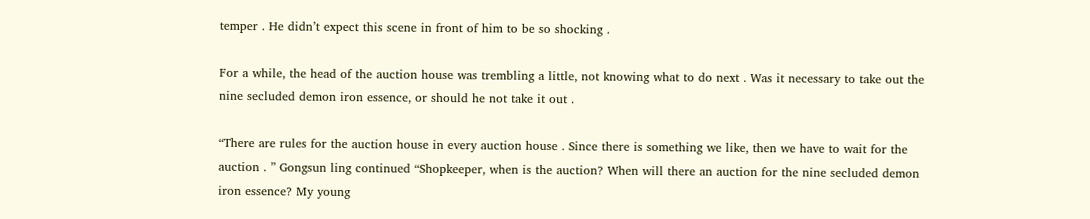temper . He didn’t expect this scene in front of him to be so shocking .

For a while, the head of the auction house was trembling a little, not knowing what to do next . Was it necessary to take out the nine secluded demon iron essence, or should he not take it out .

“There are rules for the auction house in every auction house . Since there is something we like, then we have to wait for the auction . ” Gongsun ling continued “Shopkeeper, when is the auction? When will there an auction for the nine secluded demon iron essence? My young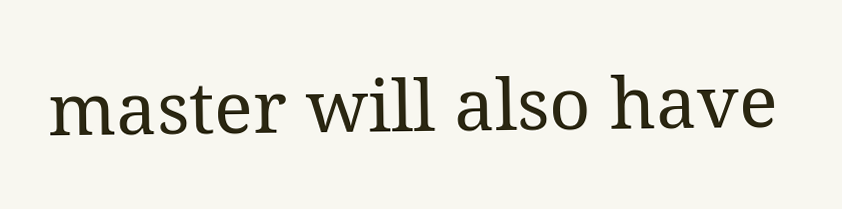master will also have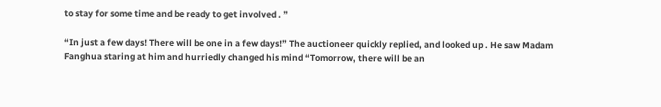to stay for some time and be ready to get involved . ”

“In just a few days! There will be one in a few days!” The auctioneer quickly replied, and looked up . He saw Madam Fanghua staring at him and hurriedly changed his mind “Tomorrow, there will be an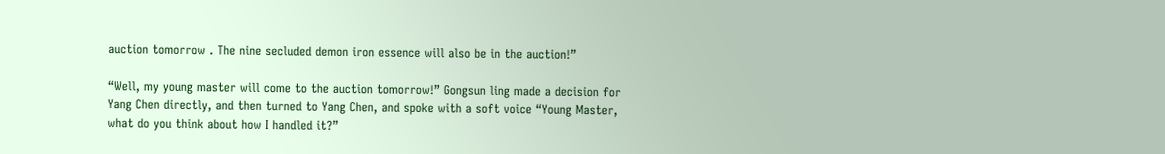auction tomorrow . The nine secluded demon iron essence will also be in the auction!”

“Well, my young master will come to the auction tomorrow!” Gongsun ling made a decision for Yang Chen directly, and then turned to Yang Chen, and spoke with a soft voice “Young Master, what do you think about how I handled it?”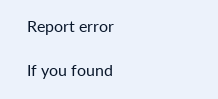Report error

If you found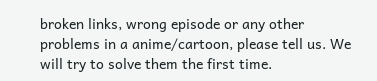broken links, wrong episode or any other problems in a anime/cartoon, please tell us. We will try to solve them the first time.